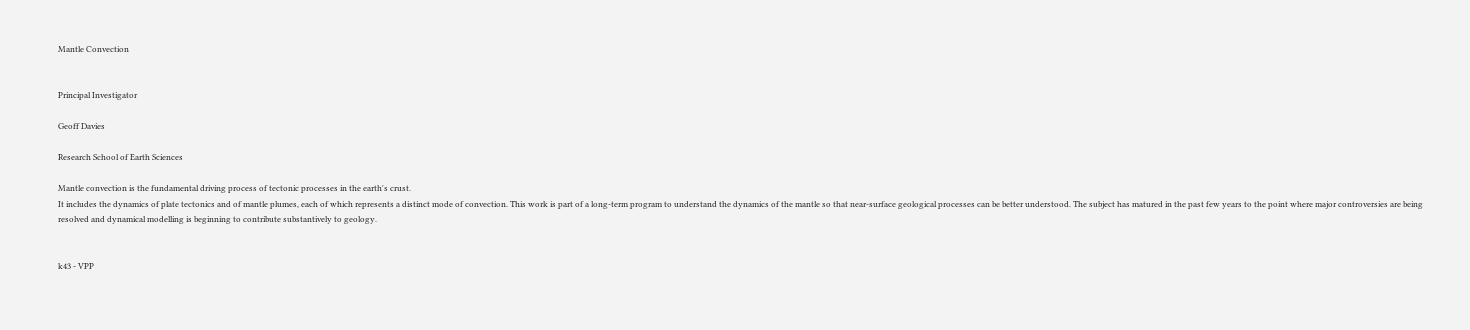Mantle Convection


Principal Investigator

Geoff Davies

Research School of Earth Sciences

Mantle convection is the fundamental driving process of tectonic processes in the earth's crust.
It includes the dynamics of plate tectonics and of mantle plumes, each of which represents a distinct mode of convection. This work is part of a long-term program to understand the dynamics of the mantle so that near-surface geological processes can be better understood. The subject has matured in the past few years to the point where major controversies are being resolved and dynamical modelling is beginning to contribute substantively to geology.


k43 - VPP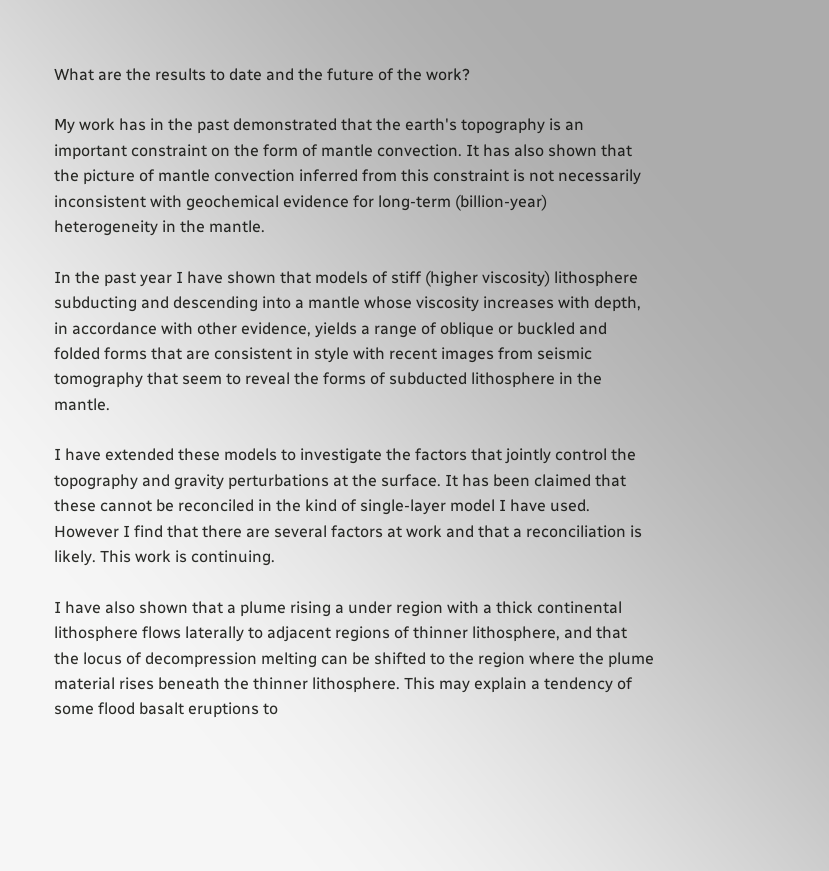What are the results to date and the future of the work?

My work has in the past demonstrated that the earth's topography is an important constraint on the form of mantle convection. It has also shown that the picture of mantle convection inferred from this constraint is not necessarily inconsistent with geochemical evidence for long-term (billion-year) heterogeneity in the mantle.

In the past year I have shown that models of stiff (higher viscosity) lithosphere subducting and descending into a mantle whose viscosity increases with depth, in accordance with other evidence, yields a range of oblique or buckled and folded forms that are consistent in style with recent images from seismic tomography that seem to reveal the forms of subducted lithosphere in the mantle.

I have extended these models to investigate the factors that jointly control the topography and gravity perturbations at the surface. It has been claimed that these cannot be reconciled in the kind of single-layer model I have used. However I find that there are several factors at work and that a reconciliation is likely. This work is continuing.

I have also shown that a plume rising a under region with a thick continental lithosphere flows laterally to adjacent regions of thinner lithosphere, and that the locus of decompression melting can be shifted to the region where the plume material rises beneath the thinner lithosphere. This may explain a tendency of some flood basalt eruptions to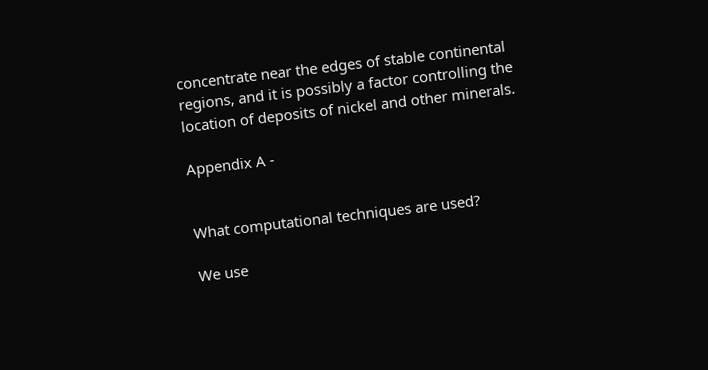concentrate near the edges of stable continental regions, and it is possibly a factor controlling the location of deposits of nickel and other minerals.

Appendix A -


What computational techniques are used?

We use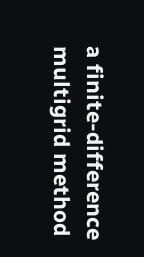a finite-difference multigrid method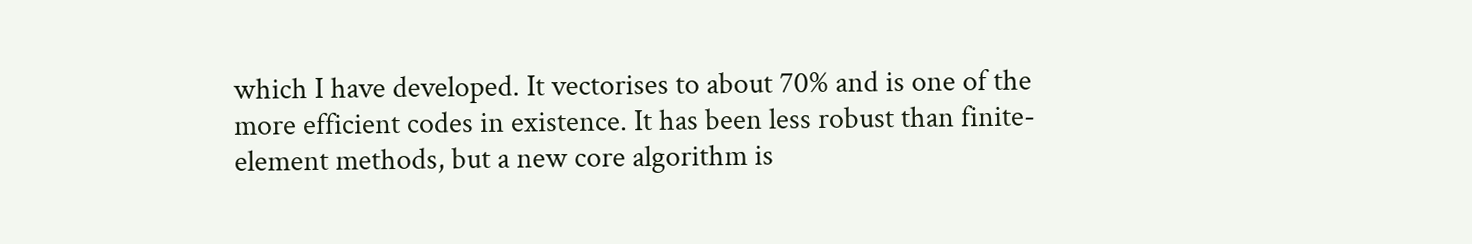which I have developed. It vectorises to about 70% and is one of the more efficient codes in existence. It has been less robust than finite-element methods, but a new core algorithm is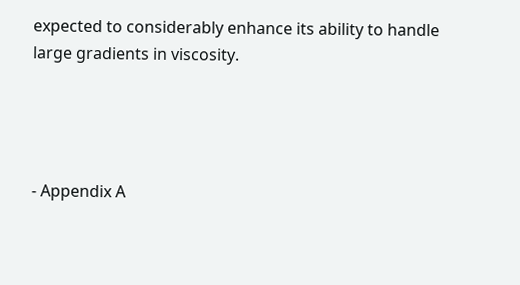expected to considerably enhance its ability to handle large gradients in viscosity.




- Appendix A